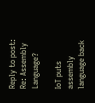Reply to post: Re: Assembly Language?

IoT puts assembly language back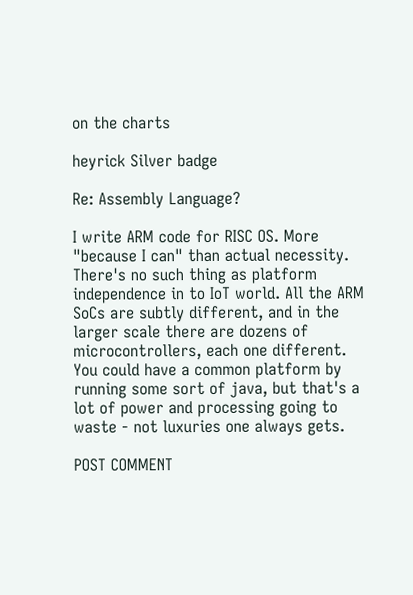on the charts

heyrick Silver badge

Re: Assembly Language?

I write ARM code for RISC OS. More "because I can" than actual necessity. There's no such thing as platform independence in to IoT world. All the ARM SoCs are subtly different, and in the larger scale there are dozens of microcontrollers, each one different. You could have a common platform by running some sort of java, but that's a lot of power and processing going to waste - not luxuries one always gets.

POST COMMENT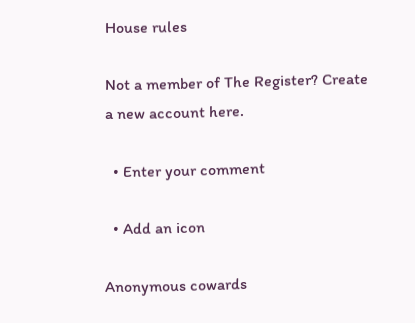House rules

Not a member of The Register? Create a new account here.

  • Enter your comment

  • Add an icon

Anonymous cowards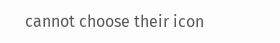cannot choose their icon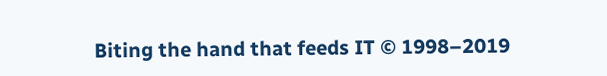Biting the hand that feeds IT © 1998–2019